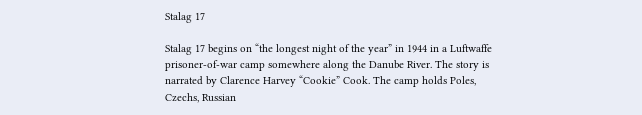Stalag 17

Stalag 17 begins on “the longest night of the year” in 1944 in a Luftwaffe prisoner-of-war camp somewhere along the Danube River. The story is narrated by Clarence Harvey “Cookie” Cook. The camp holds Poles, Czechs, Russian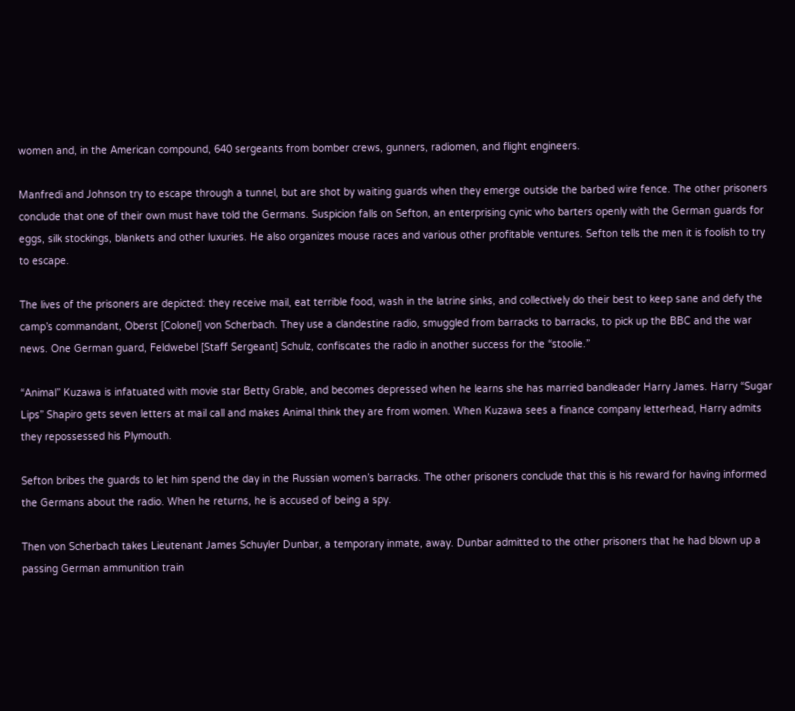women and, in the American compound, 640 sergeants from bomber crews, gunners, radiomen, and flight engineers.

Manfredi and Johnson try to escape through a tunnel, but are shot by waiting guards when they emerge outside the barbed wire fence. The other prisoners conclude that one of their own must have told the Germans. Suspicion falls on Sefton, an enterprising cynic who barters openly with the German guards for eggs, silk stockings, blankets and other luxuries. He also organizes mouse races and various other profitable ventures. Sefton tells the men it is foolish to try to escape.

The lives of the prisoners are depicted: they receive mail, eat terrible food, wash in the latrine sinks, and collectively do their best to keep sane and defy the camp’s commandant, Oberst [Colonel] von Scherbach. They use a clandestine radio, smuggled from barracks to barracks, to pick up the BBC and the war news. One German guard, Feldwebel [Staff Sergeant] Schulz, confiscates the radio in another success for the “stoolie.”

“Animal” Kuzawa is infatuated with movie star Betty Grable, and becomes depressed when he learns she has married bandleader Harry James. Harry “Sugar Lips” Shapiro gets seven letters at mail call and makes Animal think they are from women. When Kuzawa sees a finance company letterhead, Harry admits they repossessed his Plymouth.

Sefton bribes the guards to let him spend the day in the Russian women’s barracks. The other prisoners conclude that this is his reward for having informed the Germans about the radio. When he returns, he is accused of being a spy.

Then von Scherbach takes Lieutenant James Schuyler Dunbar, a temporary inmate, away. Dunbar admitted to the other prisoners that he had blown up a passing German ammunition train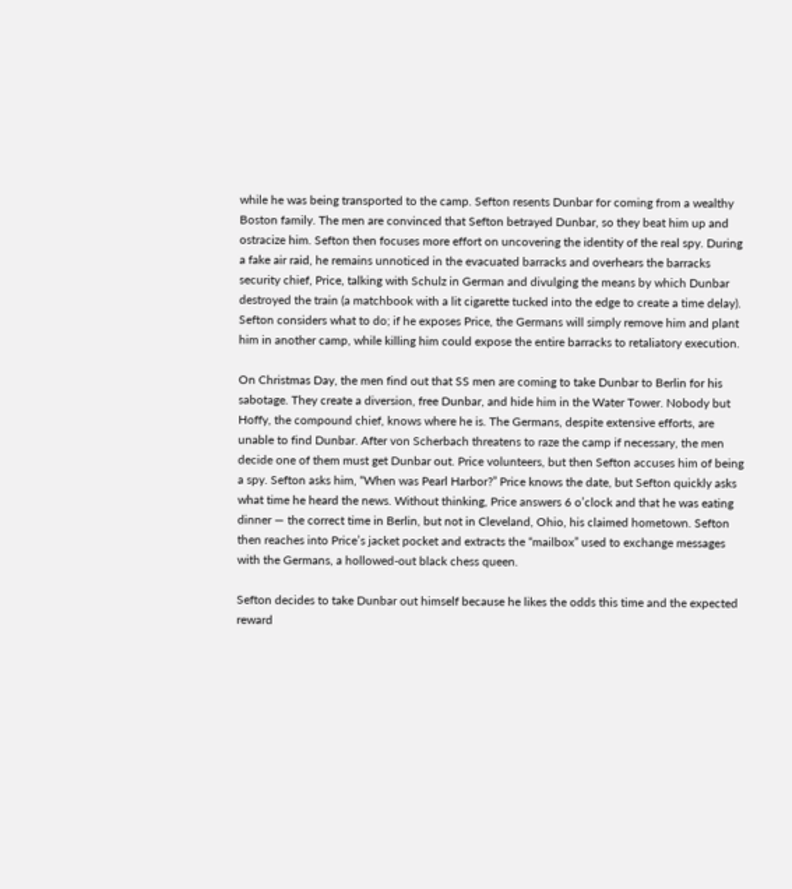while he was being transported to the camp. Sefton resents Dunbar for coming from a wealthy Boston family. The men are convinced that Sefton betrayed Dunbar, so they beat him up and ostracize him. Sefton then focuses more effort on uncovering the identity of the real spy. During a fake air raid, he remains unnoticed in the evacuated barracks and overhears the barracks security chief, Price, talking with Schulz in German and divulging the means by which Dunbar destroyed the train (a matchbook with a lit cigarette tucked into the edge to create a time delay). Sefton considers what to do; if he exposes Price, the Germans will simply remove him and plant him in another camp, while killing him could expose the entire barracks to retaliatory execution.

On Christmas Day, the men find out that SS men are coming to take Dunbar to Berlin for his sabotage. They create a diversion, free Dunbar, and hide him in the Water Tower. Nobody but Hoffy, the compound chief, knows where he is. The Germans, despite extensive efforts, are unable to find Dunbar. After von Scherbach threatens to raze the camp if necessary, the men decide one of them must get Dunbar out. Price volunteers, but then Sefton accuses him of being a spy. Sefton asks him, “When was Pearl Harbor?” Price knows the date, but Sefton quickly asks what time he heard the news. Without thinking, Price answers 6 o’clock and that he was eating dinner — the correct time in Berlin, but not in Cleveland, Ohio, his claimed hometown. Sefton then reaches into Price’s jacket pocket and extracts the “mailbox” used to exchange messages with the Germans, a hollowed-out black chess queen.

Sefton decides to take Dunbar out himself because he likes the odds this time and the expected reward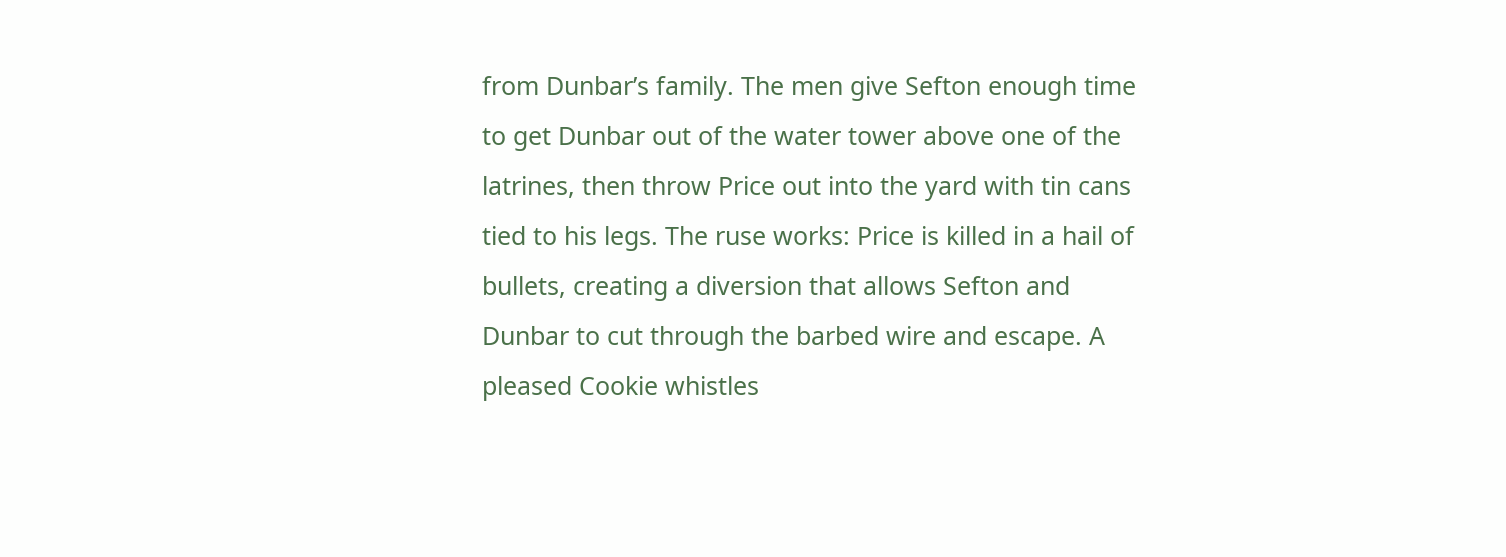from Dunbar’s family. The men give Sefton enough time to get Dunbar out of the water tower above one of the latrines, then throw Price out into the yard with tin cans tied to his legs. The ruse works: Price is killed in a hail of bullets, creating a diversion that allows Sefton and Dunbar to cut through the barbed wire and escape. A pleased Cookie whistles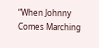“When Johnny Comes Marching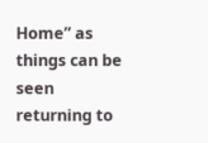Home” as things can be seen returning to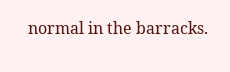normal in the barracks.